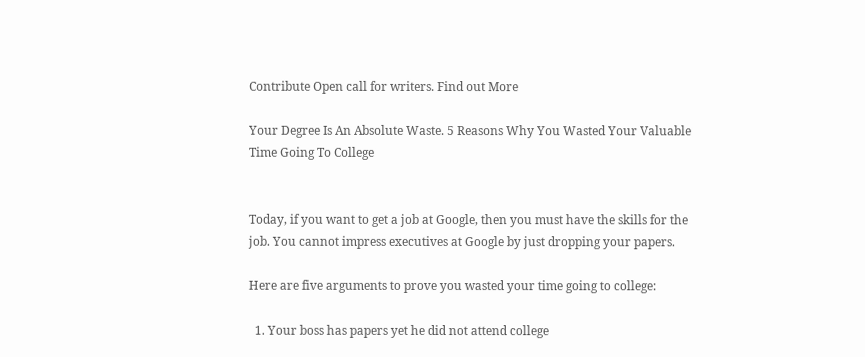Contribute Open call for writers. Find out More

Your Degree Is An Absolute Waste. 5 Reasons Why You Wasted Your Valuable Time Going To College


Today, if you want to get a job at Google, then you must have the skills for the job. You cannot impress executives at Google by just dropping your papers.

Here are five arguments to prove you wasted your time going to college:

  1. Your boss has papers yet he did not attend college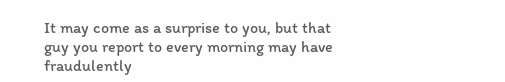It may come as a surprise to you, but that guy you report to every morning may have fraudulently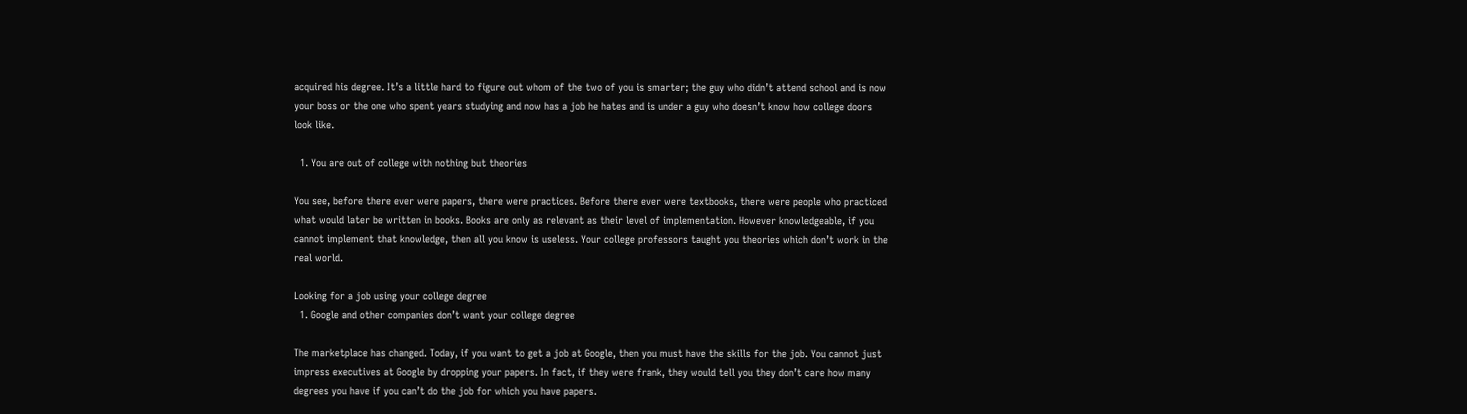acquired his degree. It’s a little hard to figure out whom of the two of you is smarter; the guy who didn’t attend school and is now your boss or the one who spent years studying and now has a job he hates and is under a guy who doesn’t know how college doors look like.

  1. You are out of college with nothing but theories

You see, before there ever were papers, there were practices. Before there ever were textbooks, there were people who practiced what would later be written in books. Books are only as relevant as their level of implementation. However knowledgeable, if you cannot implement that knowledge, then all you know is useless. Your college professors taught you theories which don’t work in the real world.

Looking for a job using your college degree
  1. Google and other companies don’t want your college degree

The marketplace has changed. Today, if you want to get a job at Google, then you must have the skills for the job. You cannot just impress executives at Google by dropping your papers. In fact, if they were frank, they would tell you they don’t care how many degrees you have if you can’t do the job for which you have papers.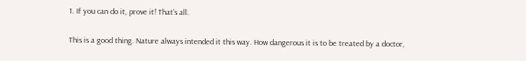1. If you can do it, prove it! That’s all.

This is a good thing. Nature always intended it this way. How dangerous it is to be treated by a doctor,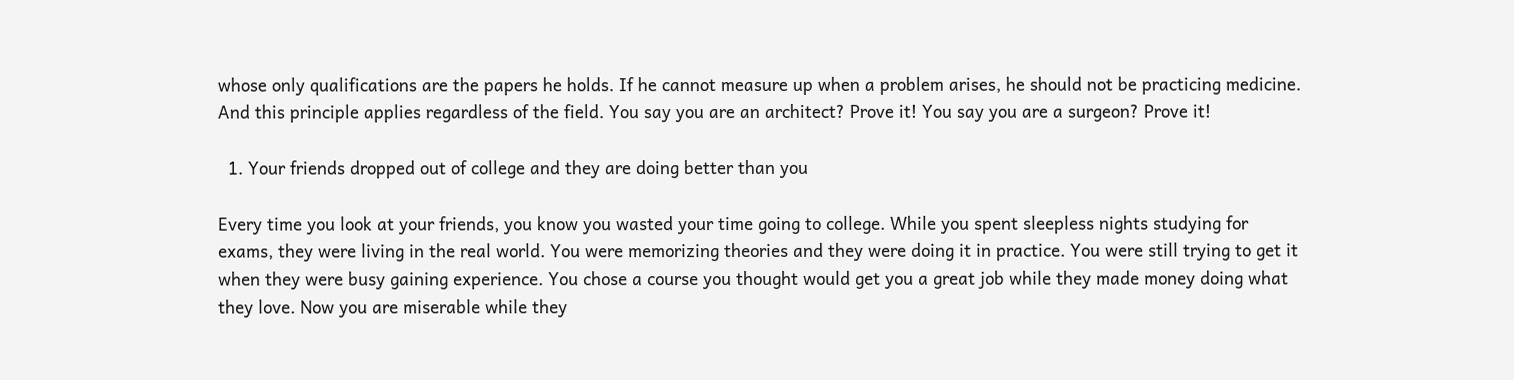whose only qualifications are the papers he holds. If he cannot measure up when a problem arises, he should not be practicing medicine. And this principle applies regardless of the field. You say you are an architect? Prove it! You say you are a surgeon? Prove it!

  1. Your friends dropped out of college and they are doing better than you

Every time you look at your friends, you know you wasted your time going to college. While you spent sleepless nights studying for exams, they were living in the real world. You were memorizing theories and they were doing it in practice. You were still trying to get it when they were busy gaining experience. You chose a course you thought would get you a great job while they made money doing what they love. Now you are miserable while they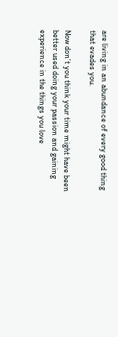are living in an abundance of every good thing that evades you.

Now don’t you think your time might have been better used doing your passion and gaining experience in the things you love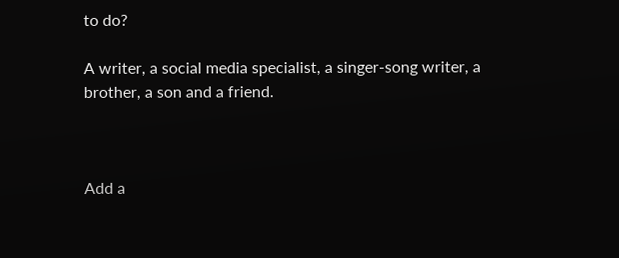to do?

A writer, a social media specialist, a singer-song writer, a brother, a son and a friend.



Add a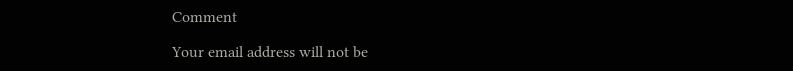Comment

Your email address will not be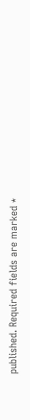published. Required fields are marked *